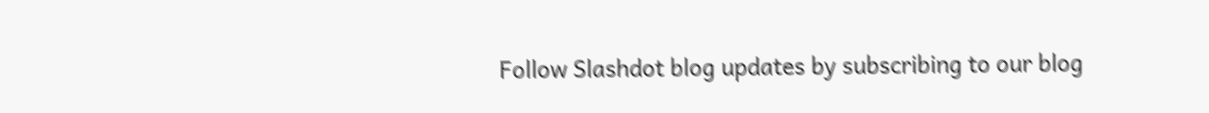Follow Slashdot blog updates by subscribing to our blog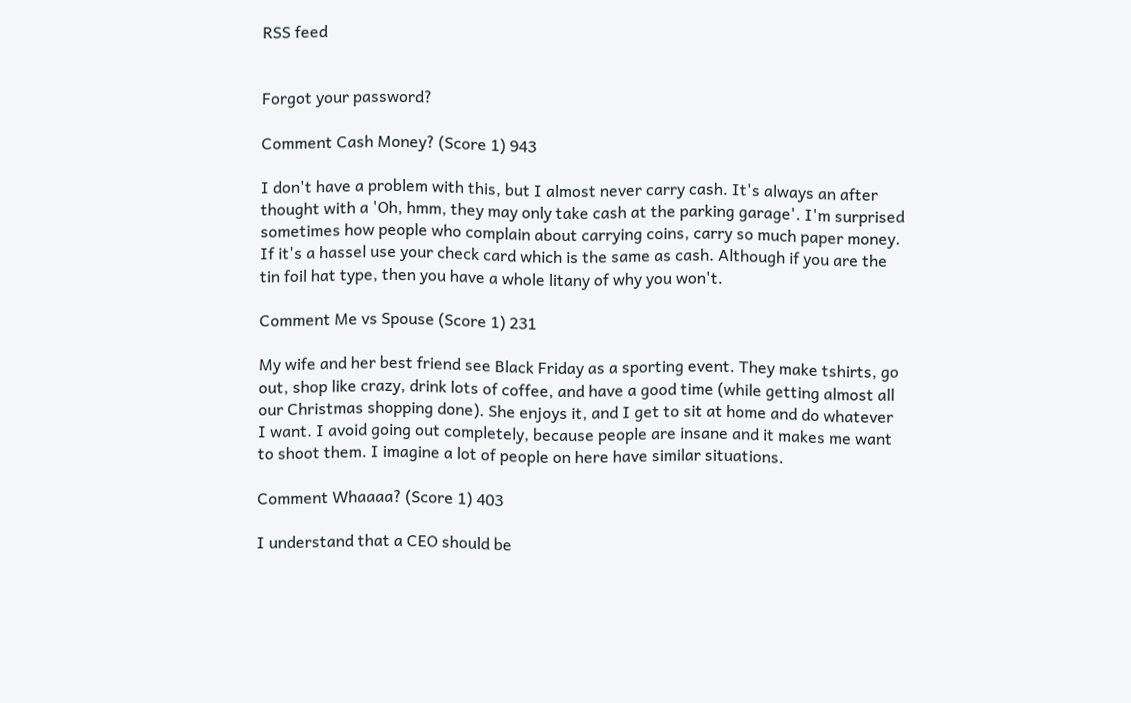RSS feed


Forgot your password?

Comment Cash Money? (Score 1) 943

I don't have a problem with this, but I almost never carry cash. It's always an after thought with a 'Oh, hmm, they may only take cash at the parking garage'. I'm surprised sometimes how people who complain about carrying coins, carry so much paper money. If it's a hassel use your check card which is the same as cash. Although if you are the tin foil hat type, then you have a whole litany of why you won't.

Comment Me vs Spouse (Score 1) 231

My wife and her best friend see Black Friday as a sporting event. They make tshirts, go out, shop like crazy, drink lots of coffee, and have a good time (while getting almost all our Christmas shopping done). She enjoys it, and I get to sit at home and do whatever I want. I avoid going out completely, because people are insane and it makes me want to shoot them. I imagine a lot of people on here have similar situations.

Comment Whaaaa? (Score 1) 403

I understand that a CEO should be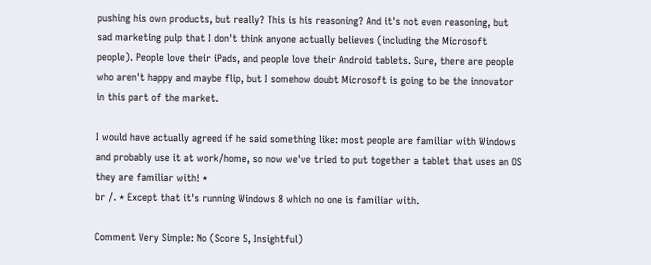pushing his own products, but really? This is his reasoning? And it's not even reasoning, but sad marketing pulp that I don't think anyone actually believes (including the Microsoft people). People love their iPads, and people love their Android tablets. Sure, there are people who aren't happy and maybe flip, but I somehow doubt Microsoft is going to be the innovator in this part of the market.

I would have actually agreed if he said something like: most people are familiar with Windows and probably use it at work/home, so now we've tried to put together a tablet that uses an OS they are familiar with! *
br /. * Except that it's running Windows 8 which no one is familiar with.

Comment Very Simple: No (Score 5, Insightful)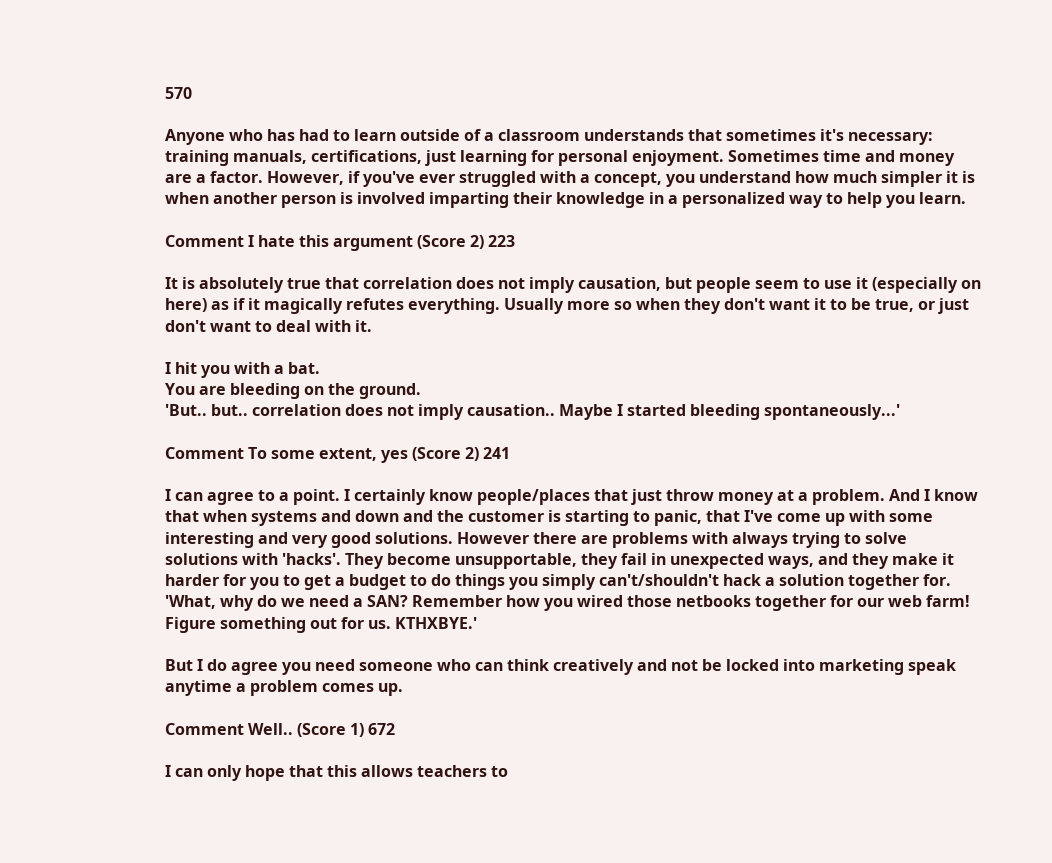570

Anyone who has had to learn outside of a classroom understands that sometimes it's necessary: training manuals, certifications, just learning for personal enjoyment. Sometimes time and money are a factor. However, if you've ever struggled with a concept, you understand how much simpler it is when another person is involved imparting their knowledge in a personalized way to help you learn.

Comment I hate this argument (Score 2) 223

It is absolutely true that correlation does not imply causation, but people seem to use it (especially on here) as if it magically refutes everything. Usually more so when they don't want it to be true, or just don't want to deal with it.

I hit you with a bat.
You are bleeding on the ground.
'But.. but.. correlation does not imply causation.. Maybe I started bleeding spontaneously...'

Comment To some extent, yes (Score 2) 241

I can agree to a point. I certainly know people/places that just throw money at a problem. And I know that when systems and down and the customer is starting to panic, that I've come up with some interesting and very good solutions. However there are problems with always trying to solve solutions with 'hacks'. They become unsupportable, they fail in unexpected ways, and they make it harder for you to get a budget to do things you simply can't/shouldn't hack a solution together for. 'What, why do we need a SAN? Remember how you wired those netbooks together for our web farm! Figure something out for us. KTHXBYE.'

But I do agree you need someone who can think creatively and not be locked into marketing speak anytime a problem comes up.

Comment Well.. (Score 1) 672

I can only hope that this allows teachers to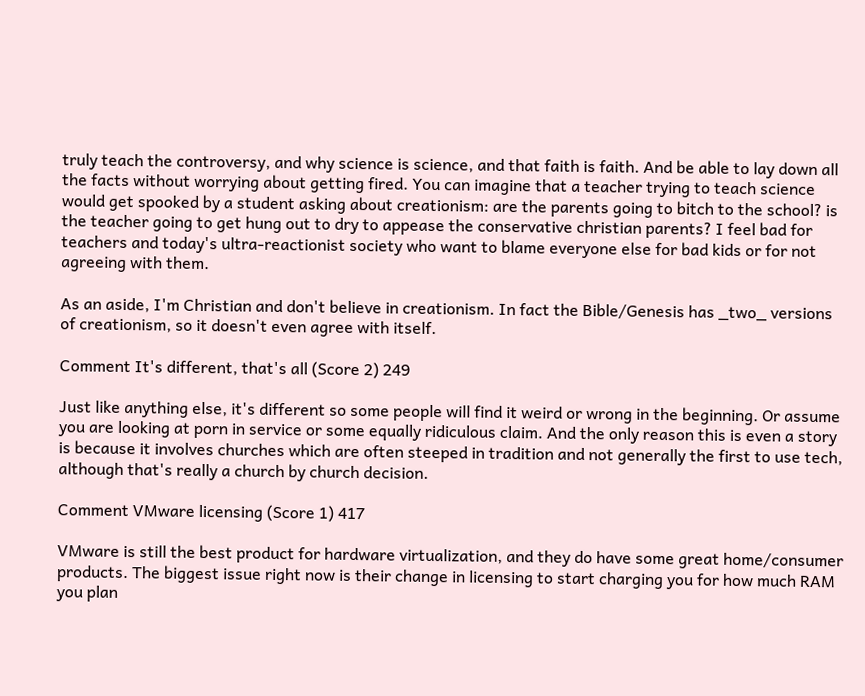truly teach the controversy, and why science is science, and that faith is faith. And be able to lay down all the facts without worrying about getting fired. You can imagine that a teacher trying to teach science would get spooked by a student asking about creationism: are the parents going to bitch to the school? is the teacher going to get hung out to dry to appease the conservative christian parents? I feel bad for teachers and today's ultra-reactionist society who want to blame everyone else for bad kids or for not agreeing with them.

As an aside, I'm Christian and don't believe in creationism. In fact the Bible/Genesis has _two_ versions of creationism, so it doesn't even agree with itself.

Comment It's different, that's all (Score 2) 249

Just like anything else, it's different so some people will find it weird or wrong in the beginning. Or assume you are looking at porn in service or some equally ridiculous claim. And the only reason this is even a story is because it involves churches which are often steeped in tradition and not generally the first to use tech, although that's really a church by church decision.

Comment VMware licensing (Score 1) 417

VMware is still the best product for hardware virtualization, and they do have some great home/consumer products. The biggest issue right now is their change in licensing to start charging you for how much RAM you plan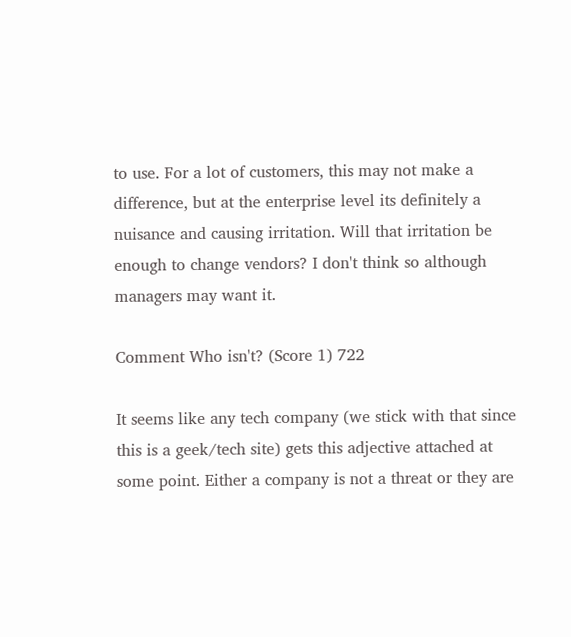to use. For a lot of customers, this may not make a difference, but at the enterprise level its definitely a nuisance and causing irritation. Will that irritation be enough to change vendors? I don't think so although managers may want it.

Comment Who isn't? (Score 1) 722

It seems like any tech company (we stick with that since this is a geek/tech site) gets this adjective attached at some point. Either a company is not a threat or they are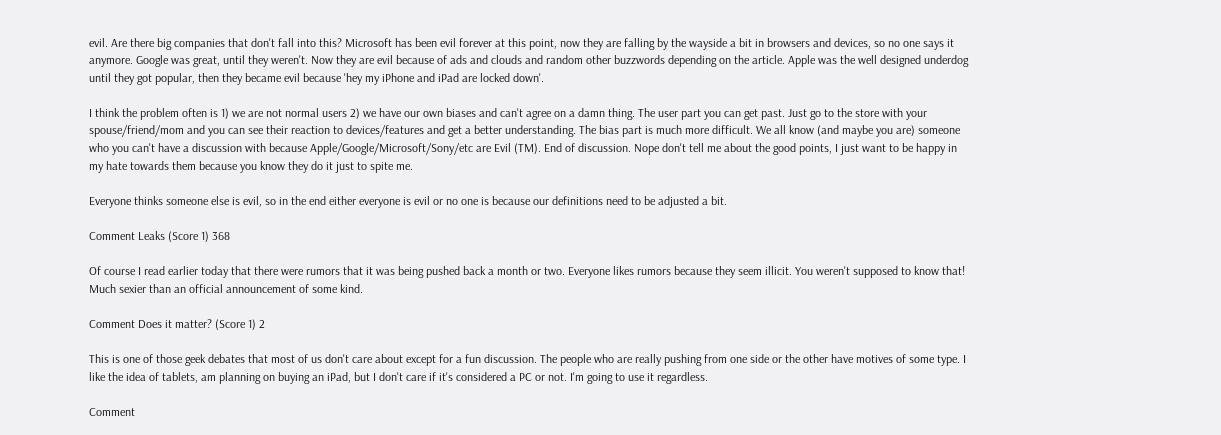evil. Are there big companies that don't fall into this? Microsoft has been evil forever at this point, now they are falling by the wayside a bit in browsers and devices, so no one says it anymore. Google was great, until they weren't. Now they are evil because of ads and clouds and random other buzzwords depending on the article. Apple was the well designed underdog until they got popular, then they became evil because 'hey my iPhone and iPad are locked down'.

I think the problem often is 1) we are not normal users 2) we have our own biases and can't agree on a damn thing. The user part you can get past. Just go to the store with your spouse/friend/mom and you can see their reaction to devices/features and get a better understanding. The bias part is much more difficult. We all know (and maybe you are) someone who you can't have a discussion with because Apple/Google/Microsoft/Sony/etc are Evil (TM). End of discussion. Nope don't tell me about the good points, I just want to be happy in my hate towards them because you know they do it just to spite me.

Everyone thinks someone else is evil, so in the end either everyone is evil or no one is because our definitions need to be adjusted a bit.

Comment Leaks (Score 1) 368

Of course I read earlier today that there were rumors that it was being pushed back a month or two. Everyone likes rumors because they seem illicit. You weren't supposed to know that! Much sexier than an official announcement of some kind.

Comment Does it matter? (Score 1) 2

This is one of those geek debates that most of us don't care about except for a fun discussion. The people who are really pushing from one side or the other have motives of some type. I like the idea of tablets, am planning on buying an iPad, but I don't care if it's considered a PC or not. I'm going to use it regardless.

Comment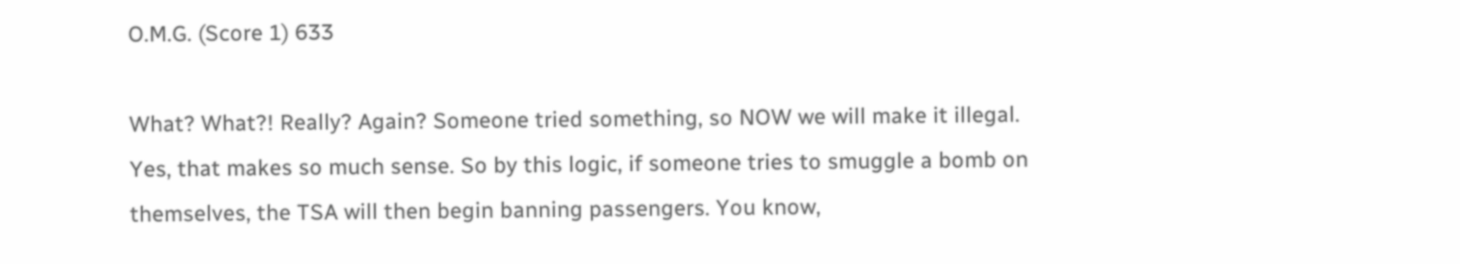O.M.G. (Score 1) 633

What? What?! Really? Again? Someone tried something, so NOW we will make it illegal. Yes, that makes so much sense. So by this logic, if someone tries to smuggle a bomb on themselves, the TSA will then begin banning passengers. You know,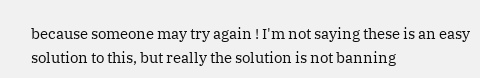because someone may try again ! I'm not saying these is an easy solution to this, but really the solution is not banning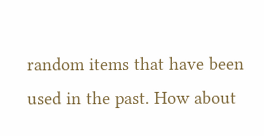random items that have been used in the past. How about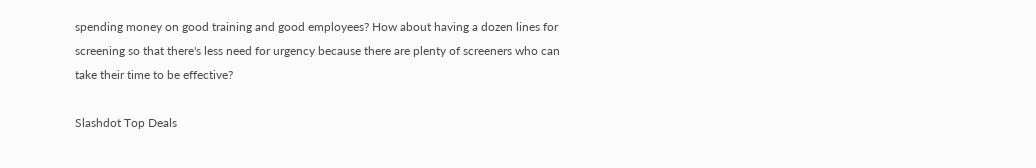spending money on good training and good employees? How about having a dozen lines for screening so that there's less need for urgency because there are plenty of screeners who can take their time to be effective?

Slashdot Top Deals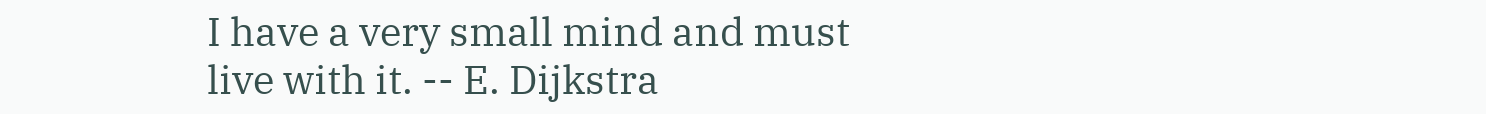I have a very small mind and must live with it. -- E. Dijkstra